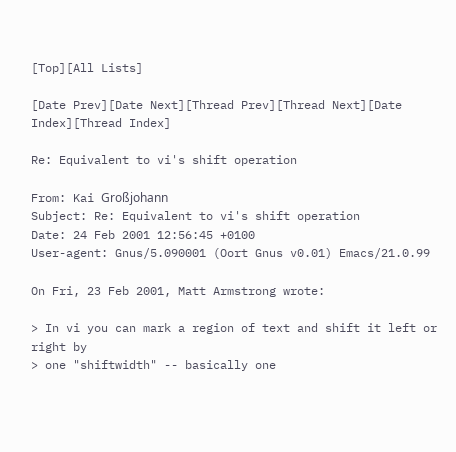[Top][All Lists]

[Date Prev][Date Next][Thread Prev][Thread Next][Date Index][Thread Index]

Re: Equivalent to vi's shift operation

From: Kai Großjohann
Subject: Re: Equivalent to vi's shift operation
Date: 24 Feb 2001 12:56:45 +0100
User-agent: Gnus/5.090001 (Oort Gnus v0.01) Emacs/21.0.99

On Fri, 23 Feb 2001, Matt Armstrong wrote:

> In vi you can mark a region of text and shift it left or right by
> one "shiftwidth" -- basically one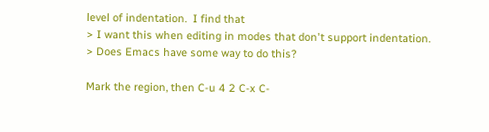level of indentation.  I find that
> I want this when editing in modes that don't support indentation.
> Does Emacs have some way to do this?

Mark the region, then C-u 4 2 C-x C-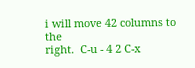i will move 42 columns to the
right.  C-u - 4 2 C-x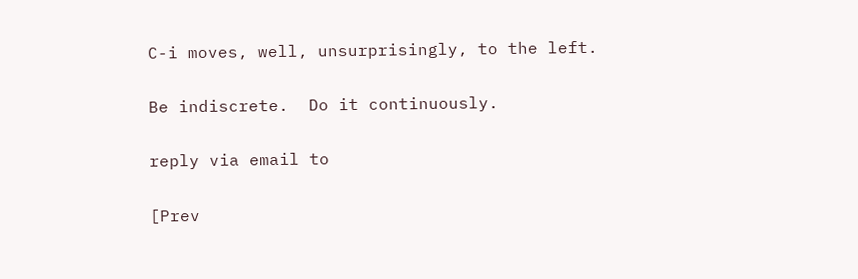C-i moves, well, unsurprisingly, to the left.

Be indiscrete.  Do it continuously.

reply via email to

[Prev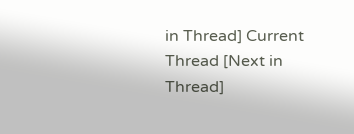in Thread] Current Thread [Next in Thread]